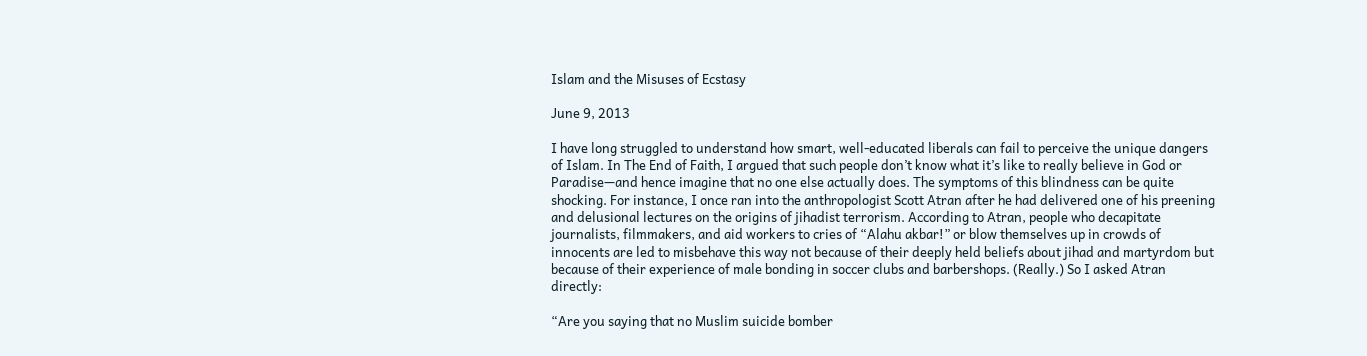Islam and the Misuses of Ecstasy

June 9, 2013

I have long struggled to understand how smart, well-educated liberals can fail to perceive the unique dangers of Islam. In The End of Faith, I argued that such people don’t know what it’s like to really believe in God or Paradise—and hence imagine that no one else actually does. The symptoms of this blindness can be quite shocking. For instance, I once ran into the anthropologist Scott Atran after he had delivered one of his preening and delusional lectures on the origins of jihadist terrorism. According to Atran, people who decapitate journalists, filmmakers, and aid workers to cries of “Alahu akbar!” or blow themselves up in crowds of innocents are led to misbehave this way not because of their deeply held beliefs about jihad and martyrdom but because of their experience of male bonding in soccer clubs and barbershops. (Really.) So I asked Atran directly:

“Are you saying that no Muslim suicide bomber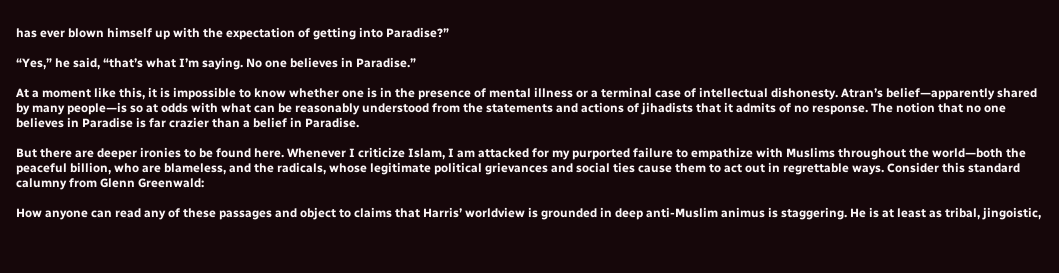has ever blown himself up with the expectation of getting into Paradise?”

“Yes,” he said, “that’s what I’m saying. No one believes in Paradise.”

At a moment like this, it is impossible to know whether one is in the presence of mental illness or a terminal case of intellectual dishonesty. Atran’s belief—apparently shared by many people—is so at odds with what can be reasonably understood from the statements and actions of jihadists that it admits of no response. The notion that no one believes in Paradise is far crazier than a belief in Paradise.

But there are deeper ironies to be found here. Whenever I criticize Islam, I am attacked for my purported failure to empathize with Muslims throughout the world—both the peaceful billion, who are blameless, and the radicals, whose legitimate political grievances and social ties cause them to act out in regrettable ways. Consider this standard calumny from Glenn Greenwald:

How anyone can read any of these passages and object to claims that Harris’ worldview is grounded in deep anti-Muslim animus is staggering. He is at least as tribal, jingoistic,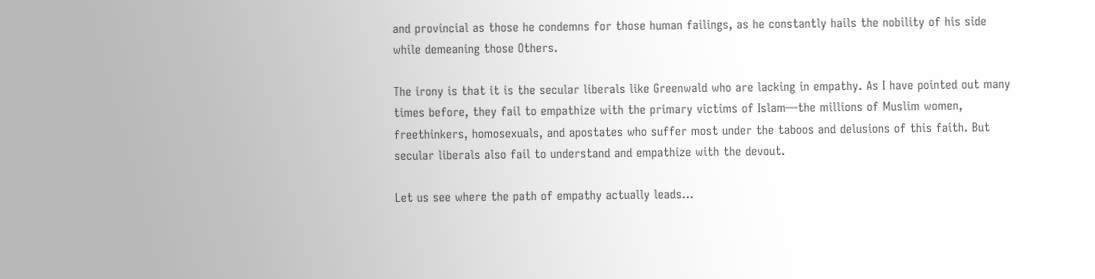and provincial as those he condemns for those human failings, as he constantly hails the nobility of his side while demeaning those Others.

The irony is that it is the secular liberals like Greenwald who are lacking in empathy. As I have pointed out many times before, they fail to empathize with the primary victims of Islam—the millions of Muslim women, freethinkers, homosexuals, and apostates who suffer most under the taboos and delusions of this faith. But secular liberals also fail to understand and empathize with the devout.

Let us see where the path of empathy actually leads…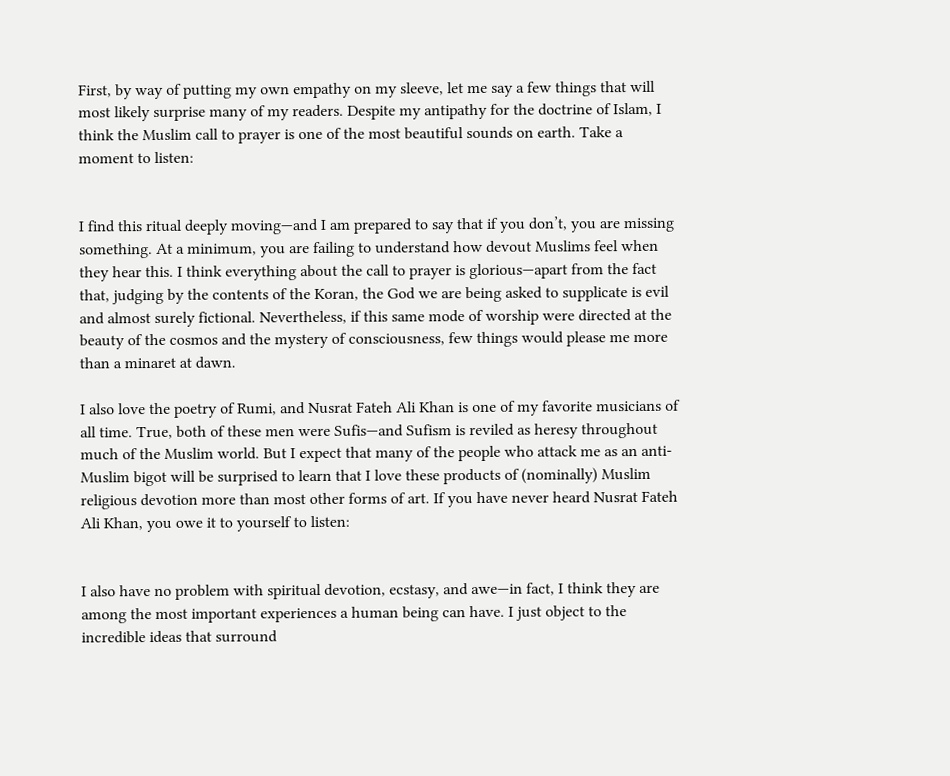First, by way of putting my own empathy on my sleeve, let me say a few things that will most likely surprise many of my readers. Despite my antipathy for the doctrine of Islam, I think the Muslim call to prayer is one of the most beautiful sounds on earth. Take a moment to listen:


I find this ritual deeply moving—and I am prepared to say that if you don’t, you are missing something. At a minimum, you are failing to understand how devout Muslims feel when they hear this. I think everything about the call to prayer is glorious—apart from the fact that, judging by the contents of the Koran, the God we are being asked to supplicate is evil and almost surely fictional. Nevertheless, if this same mode of worship were directed at the beauty of the cosmos and the mystery of consciousness, few things would please me more than a minaret at dawn.

I also love the poetry of Rumi, and Nusrat Fateh Ali Khan is one of my favorite musicians of all time. True, both of these men were Sufis—and Sufism is reviled as heresy throughout much of the Muslim world. But I expect that many of the people who attack me as an anti-Muslim bigot will be surprised to learn that I love these products of (nominally) Muslim religious devotion more than most other forms of art. If you have never heard Nusrat Fateh Ali Khan, you owe it to yourself to listen:


I also have no problem with spiritual devotion, ecstasy, and awe—in fact, I think they are among the most important experiences a human being can have. I just object to the incredible ideas that surround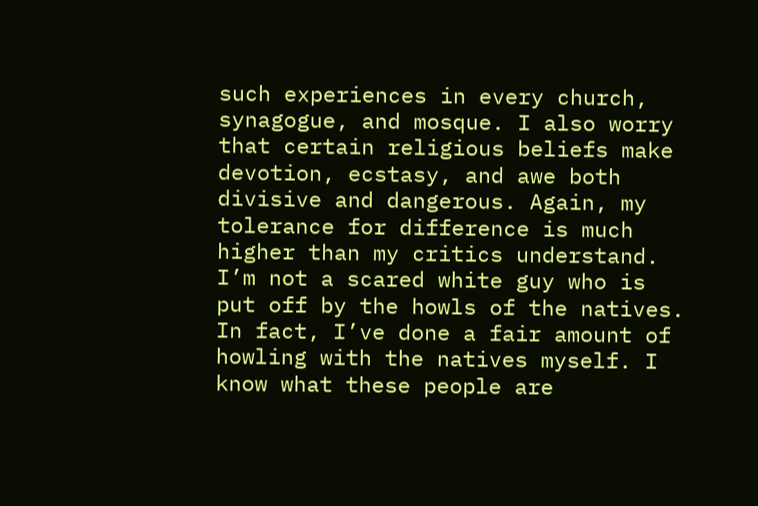such experiences in every church, synagogue, and mosque. I also worry that certain religious beliefs make devotion, ecstasy, and awe both divisive and dangerous. Again, my tolerance for difference is much higher than my critics understand. I’m not a scared white guy who is put off by the howls of the natives. In fact, I’ve done a fair amount of howling with the natives myself. I know what these people are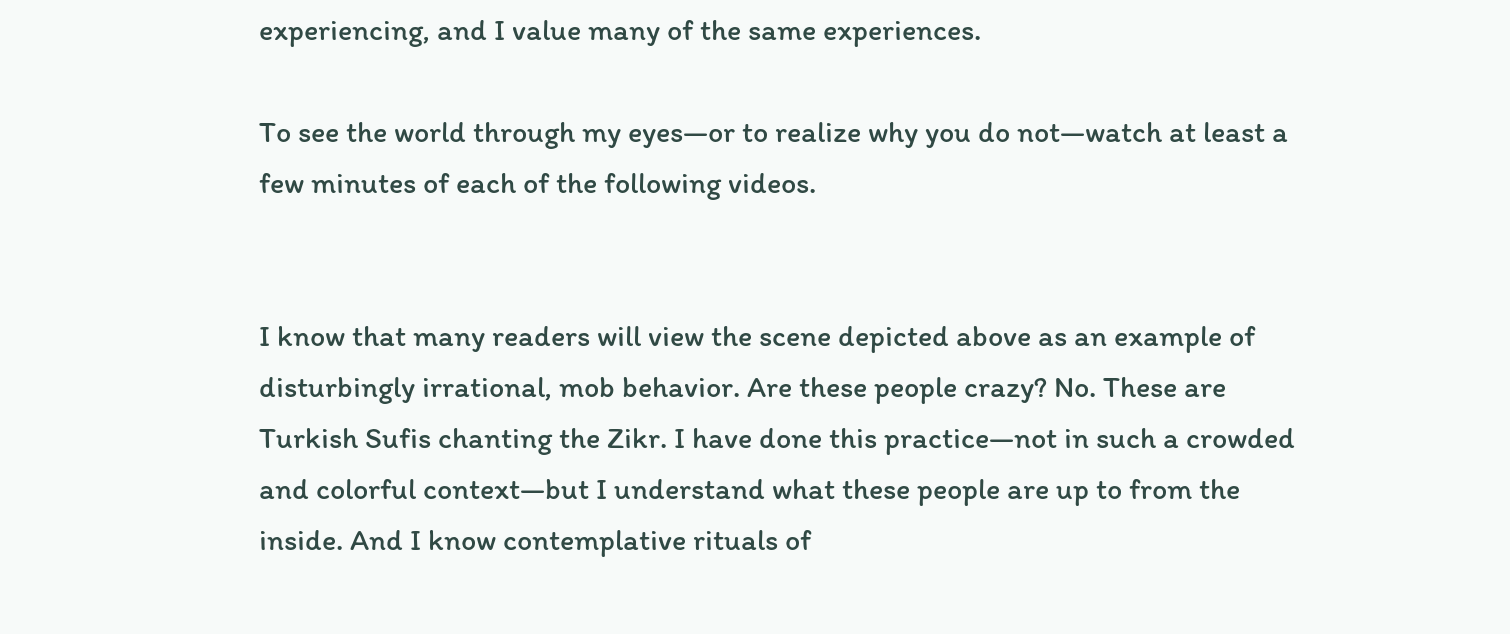experiencing, and I value many of the same experiences.

To see the world through my eyes—or to realize why you do not—watch at least a few minutes of each of the following videos.


I know that many readers will view the scene depicted above as an example of disturbingly irrational, mob behavior. Are these people crazy? No. These are Turkish Sufis chanting the Zikr. I have done this practice—not in such a crowded and colorful context—but I understand what these people are up to from the inside. And I know contemplative rituals of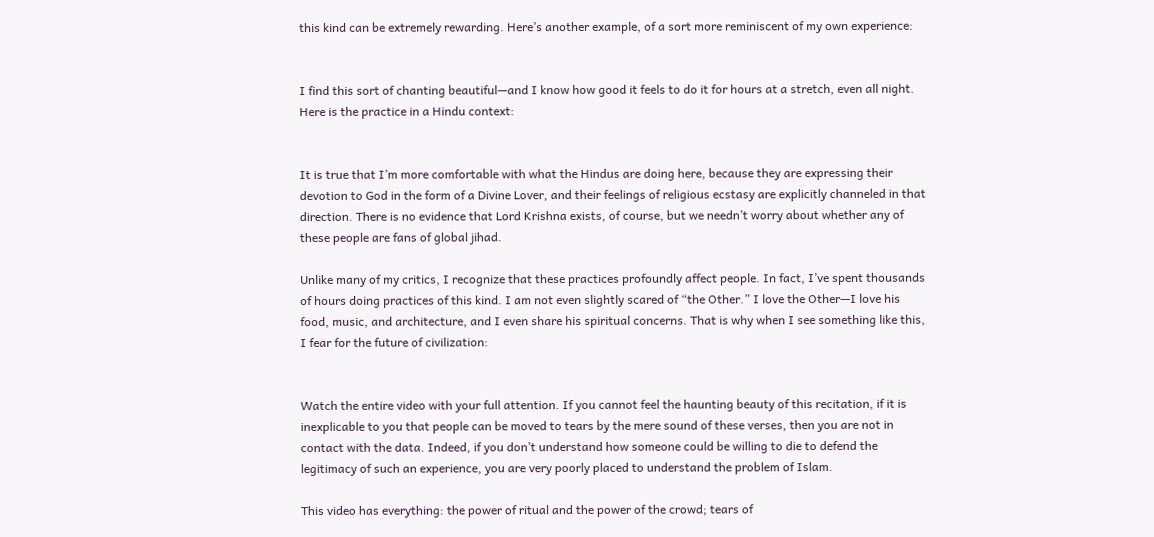this kind can be extremely rewarding. Here’s another example, of a sort more reminiscent of my own experience:


I find this sort of chanting beautiful—and I know how good it feels to do it for hours at a stretch, even all night. Here is the practice in a Hindu context:


It is true that I’m more comfortable with what the Hindus are doing here, because they are expressing their devotion to God in the form of a Divine Lover, and their feelings of religious ecstasy are explicitly channeled in that direction. There is no evidence that Lord Krishna exists, of course, but we needn’t worry about whether any of these people are fans of global jihad.

Unlike many of my critics, I recognize that these practices profoundly affect people. In fact, I’ve spent thousands of hours doing practices of this kind. I am not even slightly scared of “the Other.” I love the Other—I love his food, music, and architecture, and I even share his spiritual concerns. That is why when I see something like this, I fear for the future of civilization:


Watch the entire video with your full attention. If you cannot feel the haunting beauty of this recitation, if it is inexplicable to you that people can be moved to tears by the mere sound of these verses, then you are not in contact with the data. Indeed, if you don’t understand how someone could be willing to die to defend the legitimacy of such an experience, you are very poorly placed to understand the problem of Islam.

This video has everything: the power of ritual and the power of the crowd; tears of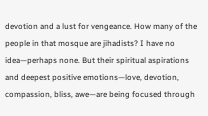devotion and a lust for vengeance. How many of the people in that mosque are jihadists? I have no idea—perhaps none. But their spiritual aspirations and deepest positive emotions—love, devotion, compassion, bliss, awe—are being focused through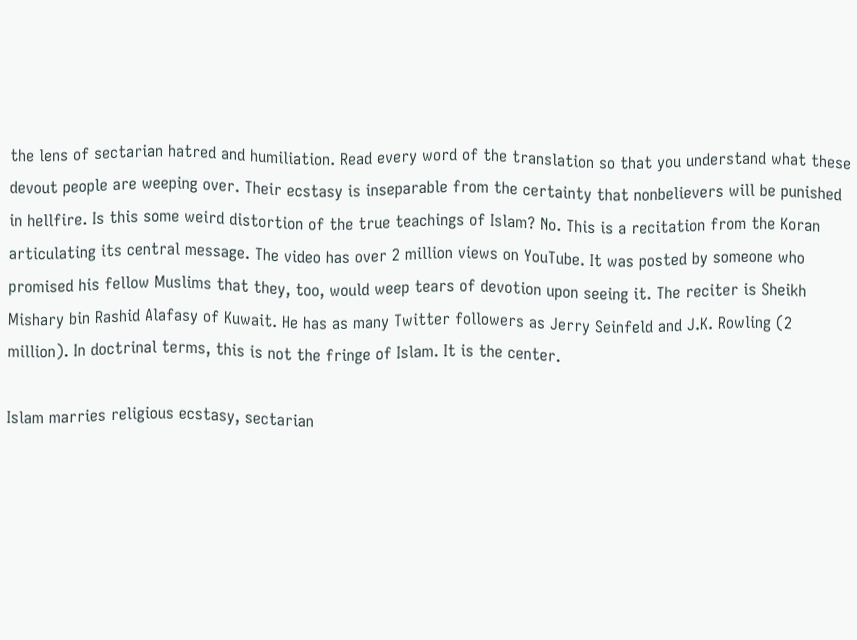the lens of sectarian hatred and humiliation. Read every word of the translation so that you understand what these devout people are weeping over. Their ecstasy is inseparable from the certainty that nonbelievers will be punished in hellfire. Is this some weird distortion of the true teachings of Islam? No. This is a recitation from the Koran articulating its central message. The video has over 2 million views on YouTube. It was posted by someone who promised his fellow Muslims that they, too, would weep tears of devotion upon seeing it. The reciter is Sheikh Mishary bin Rashid Alafasy of Kuwait. He has as many Twitter followers as Jerry Seinfeld and J.K. Rowling (2 million). In doctrinal terms, this is not the fringe of Islam. It is the center.

Islam marries religious ecstasy, sectarian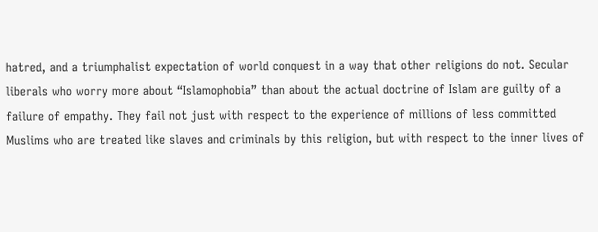hatred, and a triumphalist expectation of world conquest in a way that other religions do not. Secular liberals who worry more about “Islamophobia” than about the actual doctrine of Islam are guilty of a failure of empathy. They fail not just with respect to the experience of millions of less committed Muslims who are treated like slaves and criminals by this religion, but with respect to the inner lives of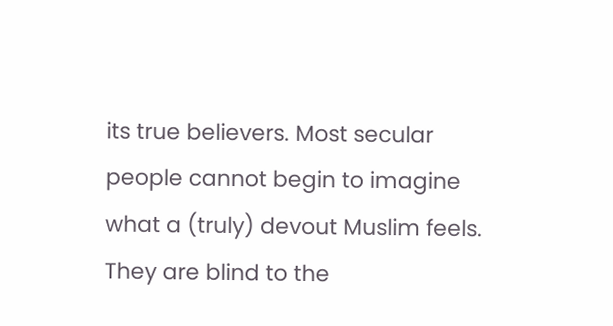its true believers. Most secular people cannot begin to imagine what a (truly) devout Muslim feels. They are blind to the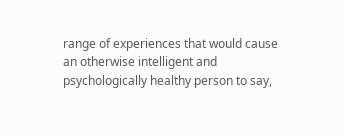range of experiences that would cause an otherwise intelligent and psychologically healthy person to say,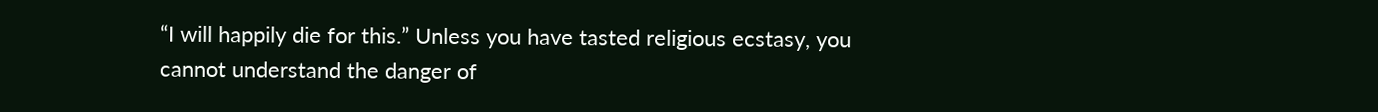“I will happily die for this.” Unless you have tasted religious ecstasy, you cannot understand the danger of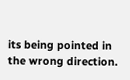its being pointed in the wrong direction.